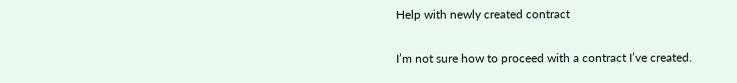Help with newly created contract

I’m not sure how to proceed with a contract I’ve created.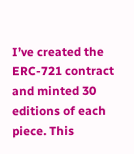I’ve created the ERC-721 contract and minted 30 editions of each piece. This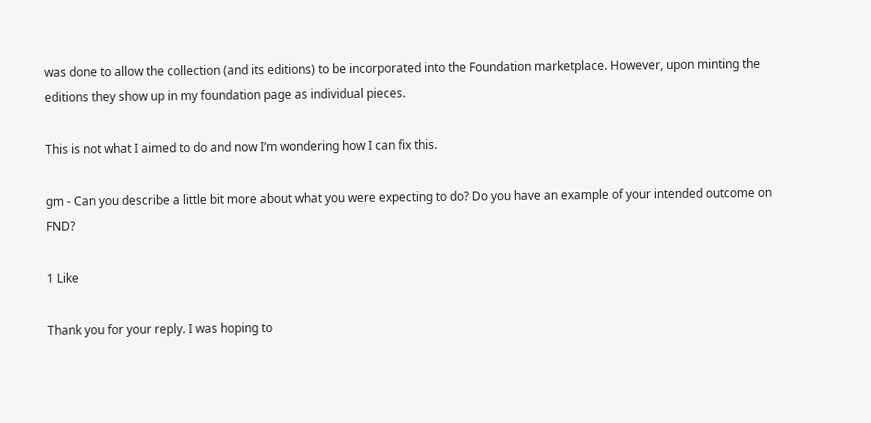was done to allow the collection (and its editions) to be incorporated into the Foundation marketplace. However, upon minting the editions they show up in my foundation page as individual pieces.

This is not what I aimed to do and now I’m wondering how I can fix this.

gm - Can you describe a little bit more about what you were expecting to do? Do you have an example of your intended outcome on FND?

1 Like

Thank you for your reply. I was hoping to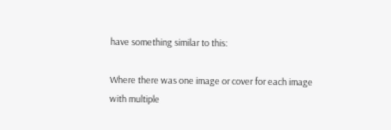have something similar to this:

Where there was one image or cover for each image with multiple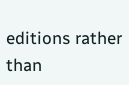editions rather than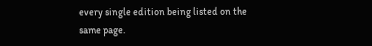every single edition being listed on the same page.